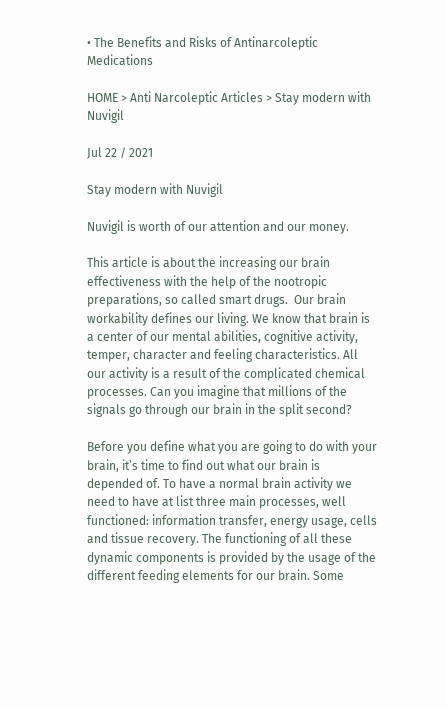• The Benefits and Risks of Antinarcoleptic Medications

HOME > Anti Narcoleptic Articles > Stay modern with Nuvigil

Jul 22 / 2021

Stay modern with Nuvigil

Nuvigil is worth of our attention and our money.

This article is about the increasing our brain effectiveness with the help of the nootropic preparations, so called smart drugs.  Our brain workability defines our living. We know that brain is a center of our mental abilities, cognitive activity, temper, character and feeling characteristics. All our activity is a result of the complicated chemical processes. Can you imagine that millions of the signals go through our brain in the split second?

Before you define what you are going to do with your brain, it’s time to find out what our brain is depended of. To have a normal brain activity we need to have at list three main processes, well functioned: information transfer, energy usage, cells and tissue recovery. The functioning of all these dynamic components is provided by the usage of the different feeding elements for our brain. Some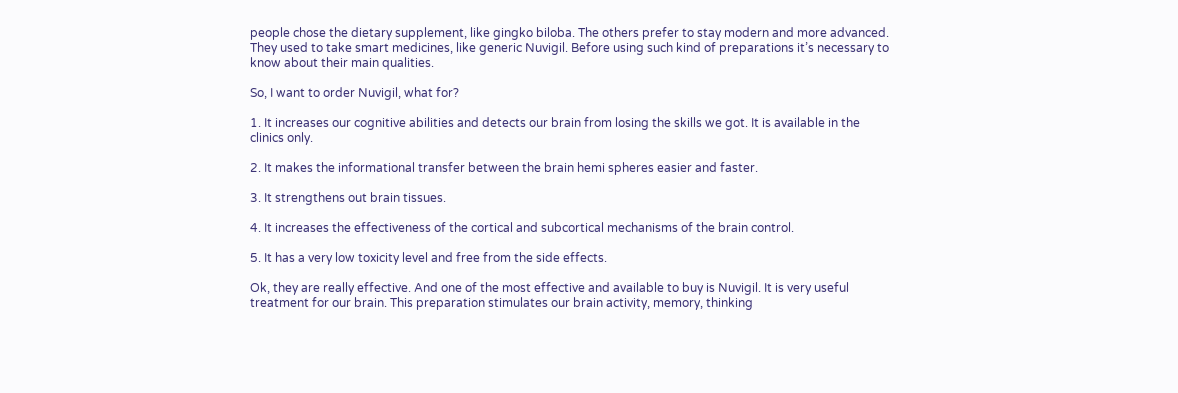people chose the dietary supplement, like gingko biloba. The others prefer to stay modern and more advanced. They used to take smart medicines, like generic Nuvigil. Before using such kind of preparations it’s necessary to know about their main qualities.

So, I want to order Nuvigil, what for?

1. It increases our cognitive abilities and detects our brain from losing the skills we got. It is available in the clinics only.

2. It makes the informational transfer between the brain hemi spheres easier and faster.

3. It strengthens out brain tissues.

4. It increases the effectiveness of the cortical and subcortical mechanisms of the brain control.

5. It has a very low toxicity level and free from the side effects.

Ok, they are really effective. And one of the most effective and available to buy is Nuvigil. It is very useful treatment for our brain. This preparation stimulates our brain activity, memory, thinking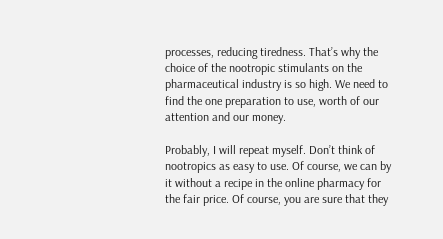processes, reducing tiredness. That’s why the choice of the nootropic stimulants on the pharmaceutical industry is so high. We need to find the one preparation to use, worth of our attention and our money.

Probably, I will repeat myself. Don’t think of nootropics as easy to use. Of course, we can by it without a recipe in the online pharmacy for the fair price. Of course, you are sure that they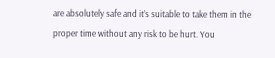are absolutely safe and it’s suitable to take them in the proper time without any risk to be hurt. You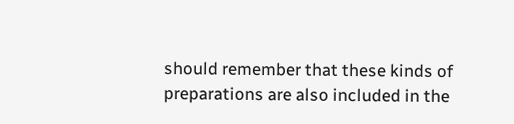should remember that these kinds of preparations are also included in the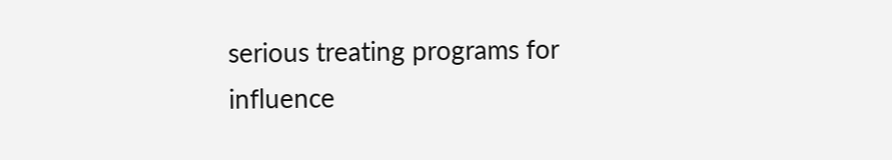serious treating programs for influence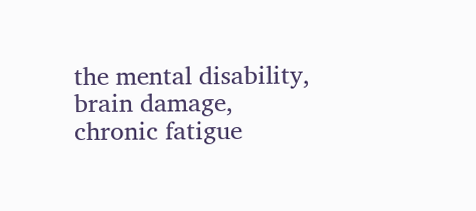the mental disability, brain damage, chronic fatigue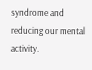syndrome and reducing our mental activity.